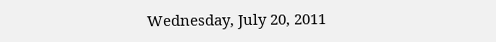Wednesday, July 20, 2011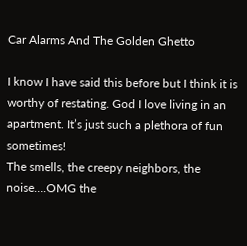Car Alarms And The Golden Ghetto

I know I have said this before but I think it is worthy of restating. God I love living in an apartment. It’s just such a plethora of fun sometimes!
The smells, the creepy neighbors, the noise….OMG the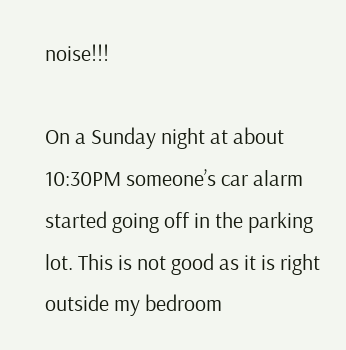noise!!!

On a Sunday night at about 10:30PM someone’s car alarm started going off in the parking lot. This is not good as it is right outside my bedroom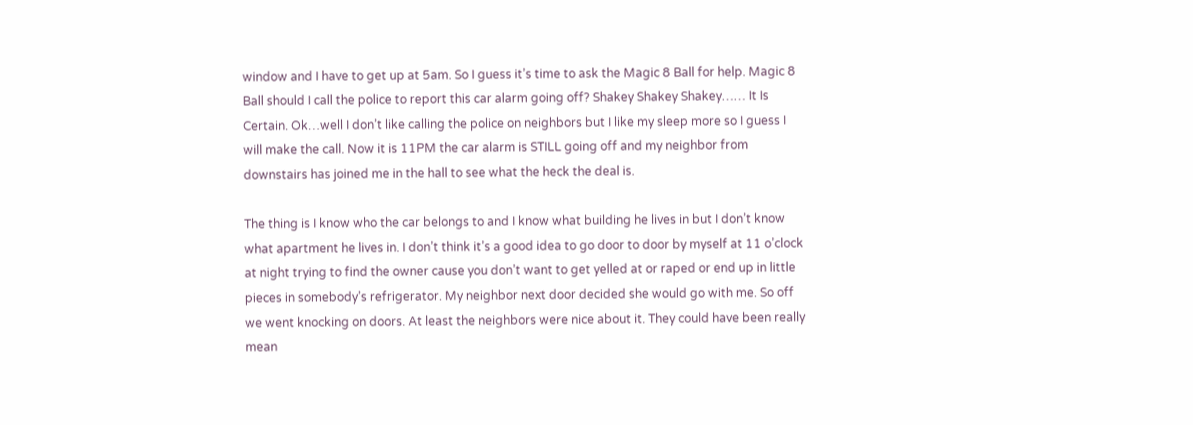window and I have to get up at 5am. So I guess it’s time to ask the Magic 8 Ball for help. Magic 8 Ball should I call the police to report this car alarm going off? Shakey Shakey Shakey…… It Is Certain. Ok…well I don’t like calling the police on neighbors but I like my sleep more so I guess I will make the call. Now it is 11PM the car alarm is STILL going off and my neighbor from downstairs has joined me in the hall to see what the heck the deal is.

The thing is I know who the car belongs to and I know what building he lives in but I don’t know what apartment he lives in. I don’t think it’s a good idea to go door to door by myself at 11 o’clock at night trying to find the owner cause you don’t want to get yelled at or raped or end up in little pieces in somebody’s refrigerator. My neighbor next door decided she would go with me. So off we went knocking on doors. At least the neighbors were nice about it. They could have been really mean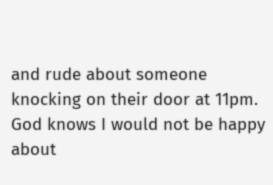and rude about someone knocking on their door at 11pm. God knows I would not be happy about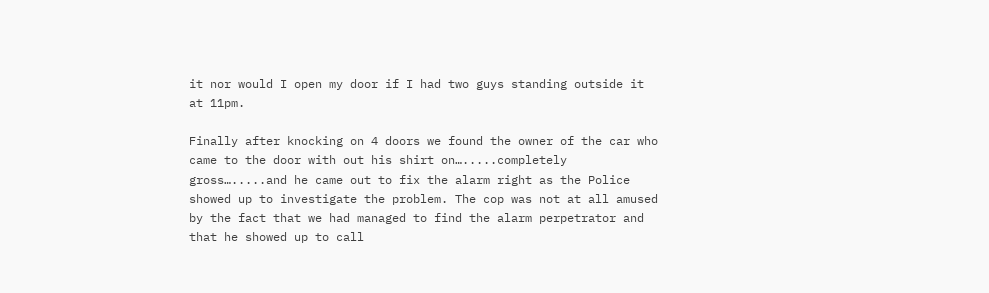it nor would I open my door if I had two guys standing outside it at 11pm.

Finally after knocking on 4 doors we found the owner of the car who came to the door with out his shirt on….....completely gross….....and he came out to fix the alarm right as the Police showed up to investigate the problem. The cop was not at all amused by the fact that we had managed to find the alarm perpetrator and that he showed up to call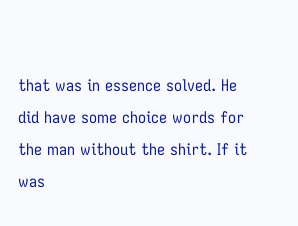that was in essence solved. He did have some choice words for the man without the shirt. If it was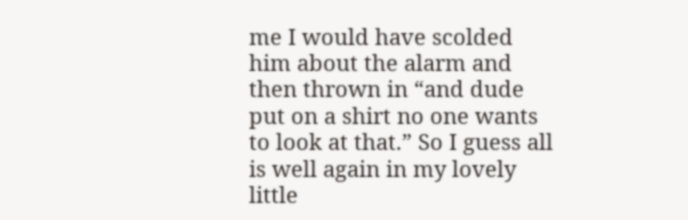me I would have scolded him about the alarm and then thrown in “and dude put on a shirt no one wants to look at that.” So I guess all is well again in my lovely little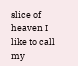slice of heaven I like to call my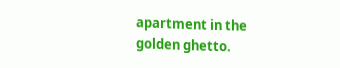apartment in the golden ghetto.